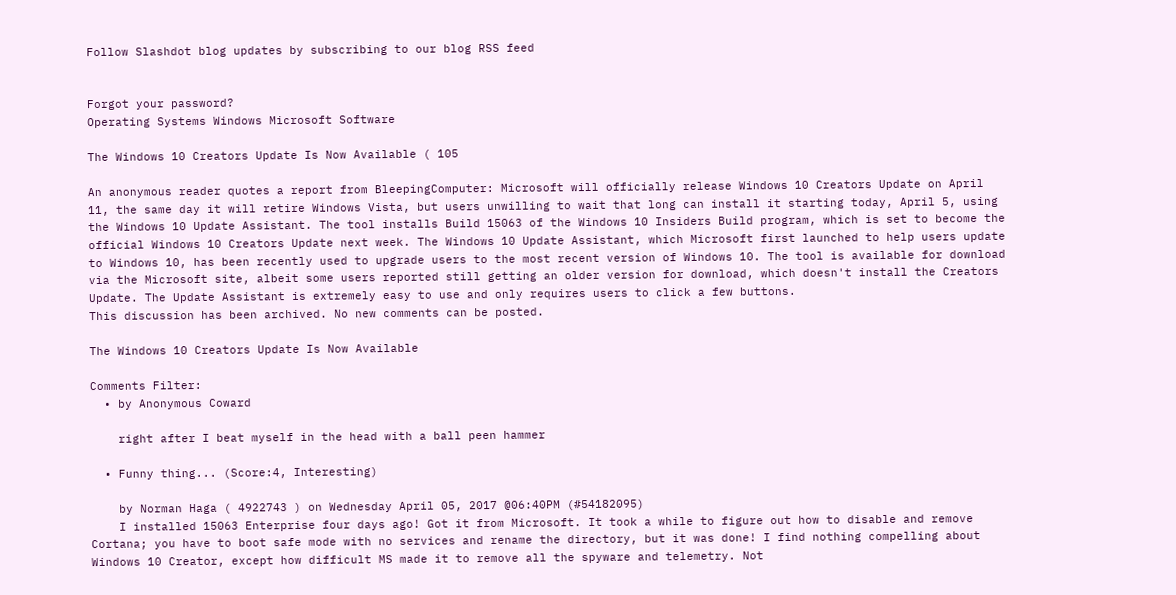Follow Slashdot blog updates by subscribing to our blog RSS feed


Forgot your password?
Operating Systems Windows Microsoft Software

The Windows 10 Creators Update Is Now Available ( 105

An anonymous reader quotes a report from BleepingComputer: Microsoft will officially release Windows 10 Creators Update on April 11, the same day it will retire Windows Vista, but users unwilling to wait that long can install it starting today, April 5, using the Windows 10 Update Assistant. The tool installs Build 15063 of the Windows 10 Insiders Build program, which is set to become the official Windows 10 Creators Update next week. The Windows 10 Update Assistant, which Microsoft first launched to help users update to Windows 10, has been recently used to upgrade users to the most recent version of Windows 10. The tool is available for download via the Microsoft site, albeit some users reported still getting an older version for download, which doesn't install the Creators Update. The Update Assistant is extremely easy to use and only requires users to click a few buttons.
This discussion has been archived. No new comments can be posted.

The Windows 10 Creators Update Is Now Available

Comments Filter:
  • by Anonymous Coward

    right after I beat myself in the head with a ball peen hammer

  • Funny thing... (Score:4, Interesting)

    by Norman Haga ( 4922743 ) on Wednesday April 05, 2017 @06:40PM (#54182095)
    I installed 15063 Enterprise four days ago! Got it from Microsoft. It took a while to figure out how to disable and remove Cortana; you have to boot safe mode with no services and rename the directory, but it was done! I find nothing compelling about Windows 10 Creator, except how difficult MS made it to remove all the spyware and telemetry. Not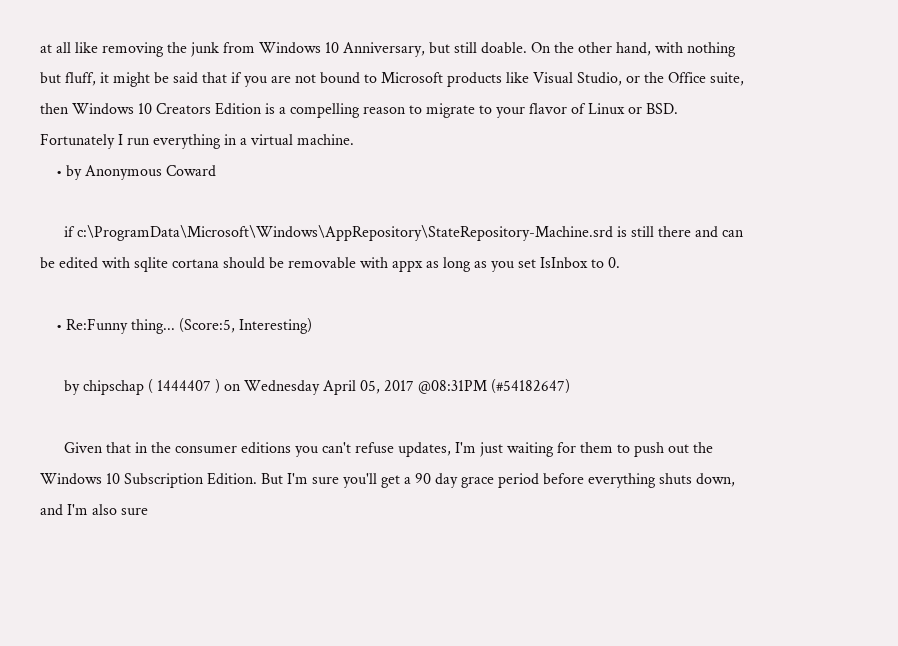at all like removing the junk from Windows 10 Anniversary, but still doable. On the other hand, with nothing but fluff, it might be said that if you are not bound to Microsoft products like Visual Studio, or the Office suite, then Windows 10 Creators Edition is a compelling reason to migrate to your flavor of Linux or BSD. Fortunately I run everything in a virtual machine.
    • by Anonymous Coward

      if c:\ProgramData\Microsoft\Windows\AppRepository\StateRepository-Machine.srd is still there and can be edited with sqlite cortana should be removable with appx as long as you set IsInbox to 0.

    • Re:Funny thing... (Score:5, Interesting)

      by chipschap ( 1444407 ) on Wednesday April 05, 2017 @08:31PM (#54182647)

      Given that in the consumer editions you can't refuse updates, I'm just waiting for them to push out the Windows 10 Subscription Edition. But I'm sure you'll get a 90 day grace period before everything shuts down, and I'm also sure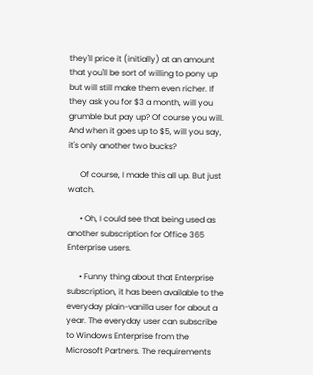they'll price it (initially) at an amount that you'll be sort of willing to pony up but will still make them even richer. If they ask you for $3 a month, will you grumble but pay up? Of course you will. And when it goes up to $5, will you say, it's only another two bucks?

      Of course, I made this all up. But just watch.

      • Oh, I could see that being used as another subscription for Office 365 Enterprise users.

      • Funny thing about that Enterprise subscription, it has been available to the everyday plain-vanilla user for about a year. The everyday user can subscribe to Windows Enterprise from the Microsoft Partners. The requirements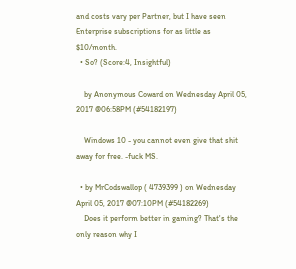and costs vary per Partner, but I have seen Enterprise subscriptions for as little as $10/month.
  • So? (Score:4, Insightful)

    by Anonymous Coward on Wednesday April 05, 2017 @06:58PM (#54182197)

    Windows 10 - you cannot even give that shit away for free. -fuck MS.

  • by MrCodswallop ( 4739399 ) on Wednesday April 05, 2017 @07:10PM (#54182269)
    Does it perform better in gaming? That's the only reason why I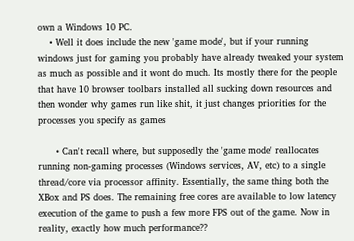own a Windows 10 PC.
    • Well it does include the new 'game mode', but if your running windows just for gaming you probably have already tweaked your system as much as possible and it wont do much. Its mostly there for the people that have 10 browser toolbars installed all sucking down resources and then wonder why games run like shit, it just changes priorities for the processes you specify as games

      • Can't recall where, but supposedly the 'game mode' reallocates running non-gaming processes (Windows services, AV, etc) to a single thread/core via processor affinity. Essentially, the same thing both the XBox and PS does. The remaining free cores are available to low latency execution of the game to push a few more FPS out of the game. Now in reality, exactly how much performance??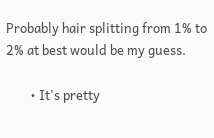Probably hair splitting from 1% to 2% at best would be my guess.

        • It's pretty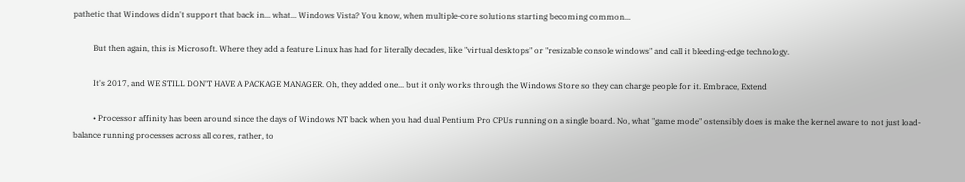pathetic that Windows didn't support that back in... what... Windows Vista? You know, when multiple-core solutions starting becoming common...

          But then again, this is Microsoft. Where they add a feature Linux has had for literally decades, like "virtual desktops" or "resizable console windows" and call it bleeding-edge technology.

          It's 2017, and WE STILL DON'T HAVE A PACKAGE MANAGER. Oh, they added one... but it only works through the Windows Store so they can charge people for it. Embrace, Extend

          • Processor affinity has been around since the days of Windows NT back when you had dual Pentium Pro CPUs running on a single board. No, what "game mode" ostensibly does is make the kernel aware to not just load-balance running processes across all cores, rather, to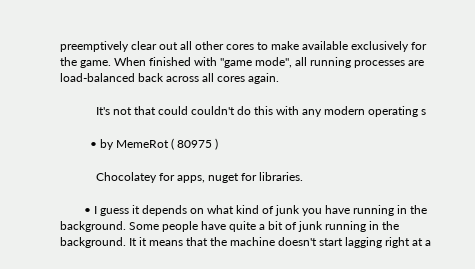preemptively clear out all other cores to make available exclusively for the game. When finished with "game mode", all running processes are load-balanced back across all cores again.

            It's not that could couldn't do this with any modern operating s

          • by MemeRot ( 80975 )

            Chocolatey for apps, nuget for libraries.

        • I guess it depends on what kind of junk you have running in the background. Some people have quite a bit of junk running in the background. It it means that the machine doesn't start lagging right at a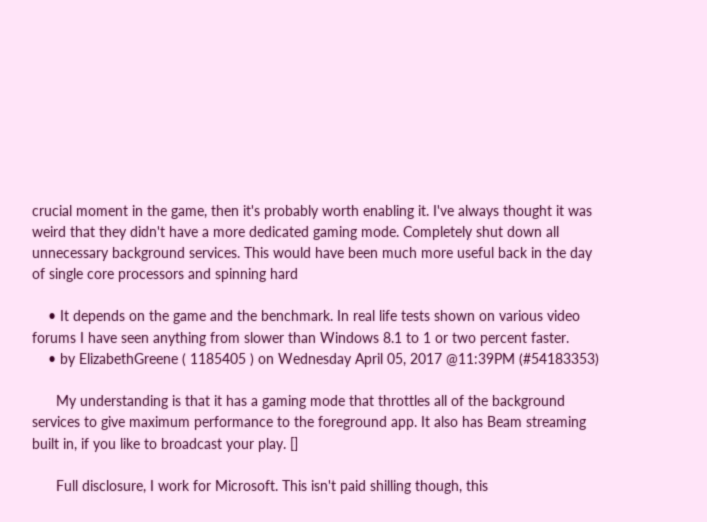crucial moment in the game, then it's probably worth enabling it. I've always thought it was weird that they didn't have a more dedicated gaming mode. Completely shut down all unnecessary background services. This would have been much more useful back in the day of single core processors and spinning hard

    • It depends on the game and the benchmark. In real life tests shown on various video forums I have seen anything from slower than Windows 8.1 to 1 or two percent faster.
    • by ElizabethGreene ( 1185405 ) on Wednesday April 05, 2017 @11:39PM (#54183353)

      My understanding is that it has a gaming mode that throttles all of the background services to give maximum performance to the foreground app. It also has Beam streaming built in, if you like to broadcast your play. []

      Full disclosure, I work for Microsoft. This isn't paid shilling though, this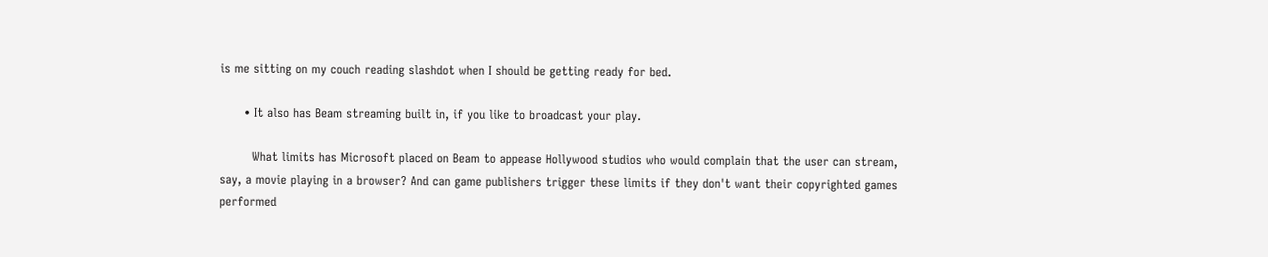is me sitting on my couch reading slashdot when I should be getting ready for bed.

      • It also has Beam streaming built in, if you like to broadcast your play.

        What limits has Microsoft placed on Beam to appease Hollywood studios who would complain that the user can stream, say, a movie playing in a browser? And can game publishers trigger these limits if they don't want their copyrighted games performed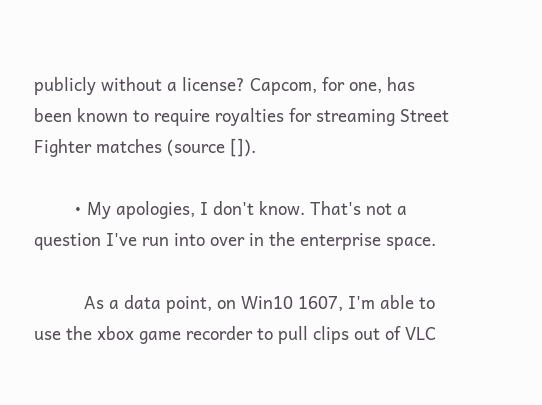publicly without a license? Capcom, for one, has been known to require royalties for streaming Street Fighter matches (source []).

        • My apologies, I don't know. That's not a question I've run into over in the enterprise space.

          As a data point, on Win10 1607, I'm able to use the xbox game recorder to pull clips out of VLC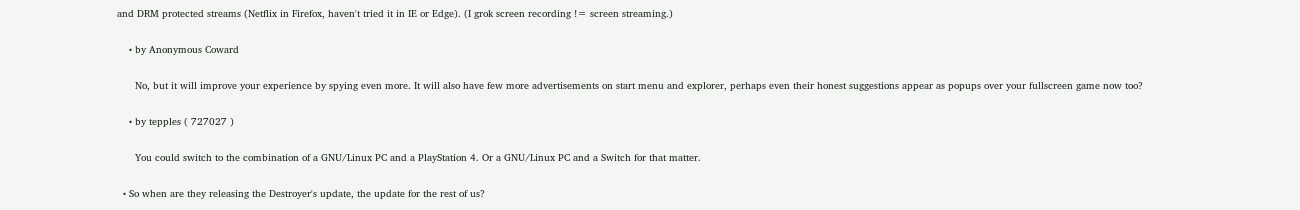and DRM protected streams (Netflix in Firefox, haven't tried it in IE or Edge). (I grok screen recording != screen streaming.)

    • by Anonymous Coward

      No, but it will improve your experience by spying even more. It will also have few more advertisements on start menu and explorer, perhaps even their honest suggestions appear as popups over your fullscreen game now too?

    • by tepples ( 727027 )

      You could switch to the combination of a GNU/Linux PC and a PlayStation 4. Or a GNU/Linux PC and a Switch for that matter.

  • So when are they releasing the Destroyer's update, the update for the rest of us?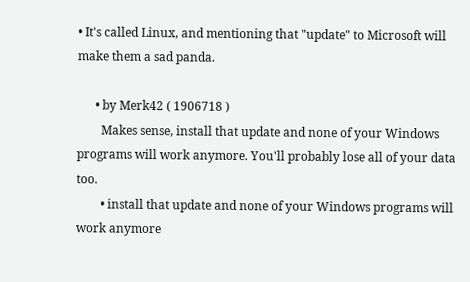• It's called Linux, and mentioning that "update" to Microsoft will make them a sad panda.

      • by Merk42 ( 1906718 )
        Makes sense, install that update and none of your Windows programs will work anymore. You'll probably lose all of your data too.
        • install that update and none of your Windows programs will work anymore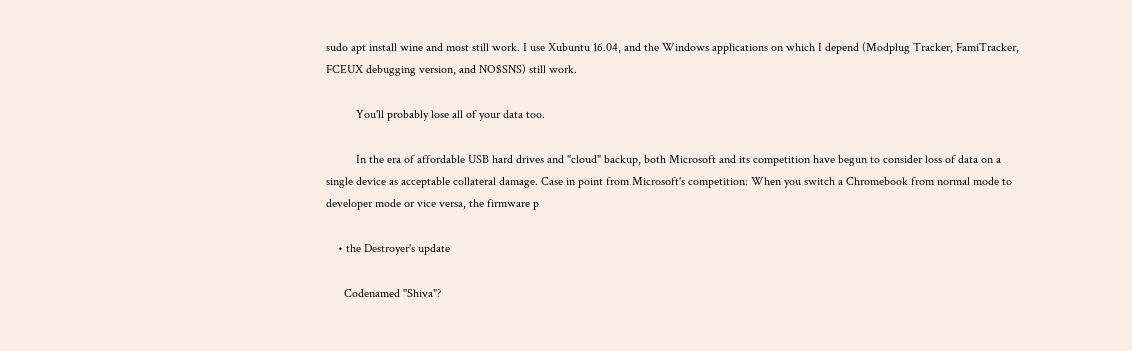sudo apt install wine and most still work. I use Xubuntu 16.04, and the Windows applications on which I depend (Modplug Tracker, FamiTracker, FCEUX debugging version, and NO$SNS) still work.

          You'll probably lose all of your data too.

          In the era of affordable USB hard drives and "cloud" backup, both Microsoft and its competition have begun to consider loss of data on a single device as acceptable collateral damage. Case in point from Microsoft's competition: When you switch a Chromebook from normal mode to developer mode or vice versa, the firmware p

    • the Destroyer's update

      Codenamed "Shiva"?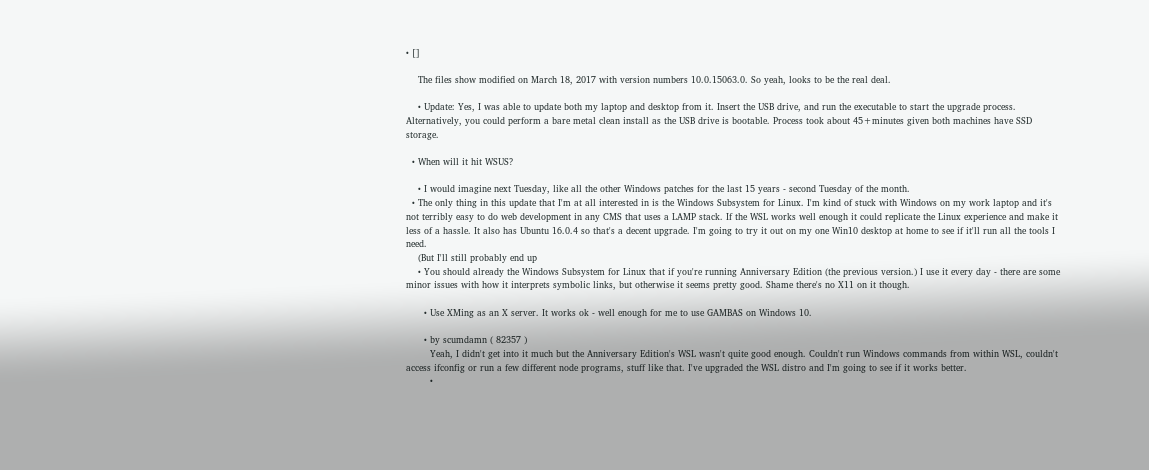• []

    The files show modified on March 18, 2017 with version numbers 10.0.15063.0. So yeah, looks to be the real deal.

    • Update: Yes, I was able to update both my laptop and desktop from it. Insert the USB drive, and run the executable to start the upgrade process. Alternatively, you could perform a bare metal clean install as the USB drive is bootable. Process took about 45+minutes given both machines have SSD storage.

  • When will it hit WSUS?

    • I would imagine next Tuesday, like all the other Windows patches for the last 15 years - second Tuesday of the month.
  • The only thing in this update that I'm at all interested in is the Windows Subsystem for Linux. I'm kind of stuck with Windows on my work laptop and it's not terribly easy to do web development in any CMS that uses a LAMP stack. If the WSL works well enough it could replicate the Linux experience and make it less of a hassle. It also has Ubuntu 16.0.4 so that's a decent upgrade. I'm going to try it out on my one Win10 desktop at home to see if it'll run all the tools I need.
    (But I'll still probably end up
    • You should already the Windows Subsystem for Linux that if you're running Anniversary Edition (the previous version.) I use it every day - there are some minor issues with how it interprets symbolic links, but otherwise it seems pretty good. Shame there's no X11 on it though.

      • Use XMing as an X server. It works ok - well enough for me to use GAMBAS on Windows 10.

      • by scumdamn ( 82357 )
        Yeah, I didn't get into it much but the Anniversary Edition's WSL wasn't quite good enough. Couldn't run Windows commands from within WSL, couldn't access ifconfig or run a few different node programs, stuff like that. I've upgraded the WSL distro and I'm going to see if it works better.
        •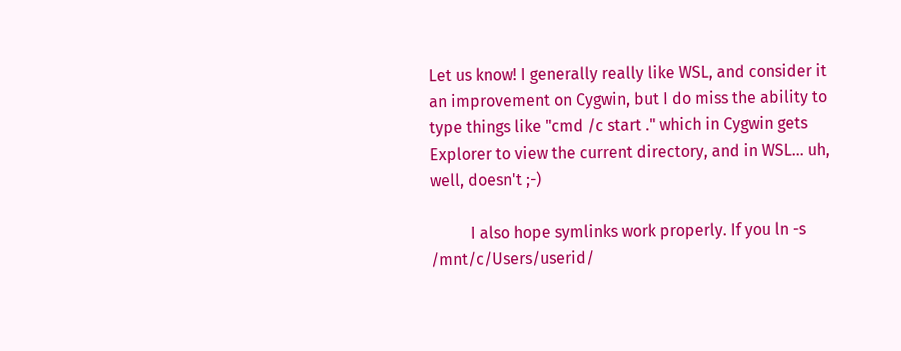Let us know! I generally really like WSL, and consider it an improvement on Cygwin, but I do miss the ability to type things like "cmd /c start ." which in Cygwin gets Explorer to view the current directory, and in WSL... uh, well, doesn't ;-)

          I also hope symlinks work properly. If you ln -s /mnt/c/Users/userid/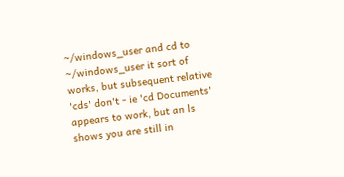~/windows_user and cd to ~/windows_user it sort of works, but subsequent relative 'cds' don't - ie 'cd Documents' appears to work, but an ls shows you are still in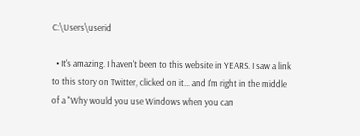C:\Users\userid

  • It's amazing. I haven't been to this website in YEARS. I saw a link to this story on Twitter, clicked on it... and I'm right in the middle of a "Why would you use Windows when you can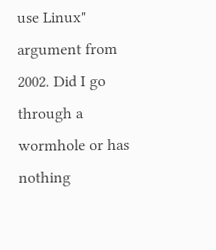use Linux" argument from 2002. Did I go through a wormhole or has nothing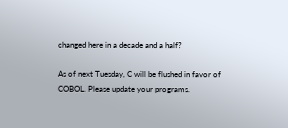changed here in a decade and a half?

As of next Tuesday, C will be flushed in favor of COBOL. Please update your programs.